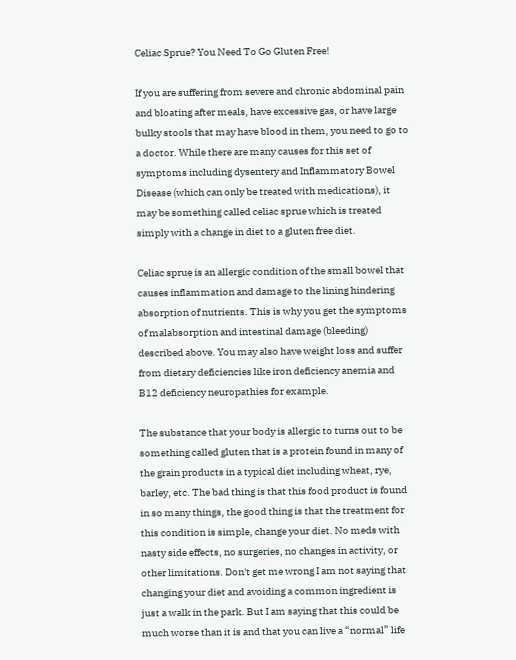Celiac Sprue? You Need To Go Gluten Free!

If you are suffering from severe and chronic abdominal pain and bloating after meals, have excessive gas, or have large bulky stools that may have blood in them, you need to go to a doctor. While there are many causes for this set of symptoms including dysentery and Inflammatory Bowel Disease (which can only be treated with medications), it may be something called celiac sprue which is treated simply with a change in diet to a gluten free diet.

Celiac sprue is an allergic condition of the small bowel that causes inflammation and damage to the lining hindering absorption of nutrients. This is why you get the symptoms of malabsorption and intestinal damage (bleeding) described above. You may also have weight loss and suffer from dietary deficiencies like iron deficiency anemia and B12 deficiency neuropathies for example.

The substance that your body is allergic to turns out to be something called gluten that is a protein found in many of the grain products in a typical diet including wheat, rye, barley, etc. The bad thing is that this food product is found in so many things, the good thing is that the treatment for this condition is simple, change your diet. No meds with nasty side effects, no surgeries, no changes in activity, or other limitations. Don't get me wrong I am not saying that changing your diet and avoiding a common ingredient is just a walk in the park. But I am saying that this could be much worse than it is and that you can live a “normal” life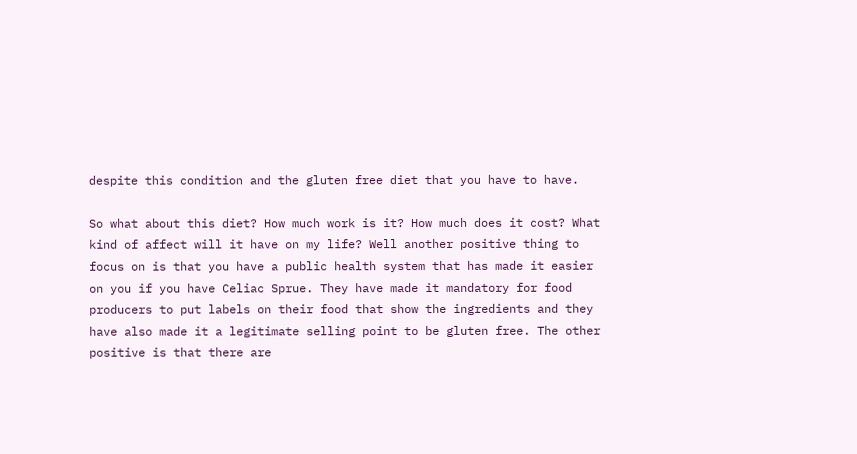despite this condition and the gluten free diet that you have to have.

So what about this diet? How much work is it? How much does it cost? What kind of affect will it have on my life? Well another positive thing to focus on is that you have a public health system that has made it easier on you if you have Celiac Sprue. They have made it mandatory for food producers to put labels on their food that show the ingredients and they have also made it a legitimate selling point to be gluten free. The other positive is that there are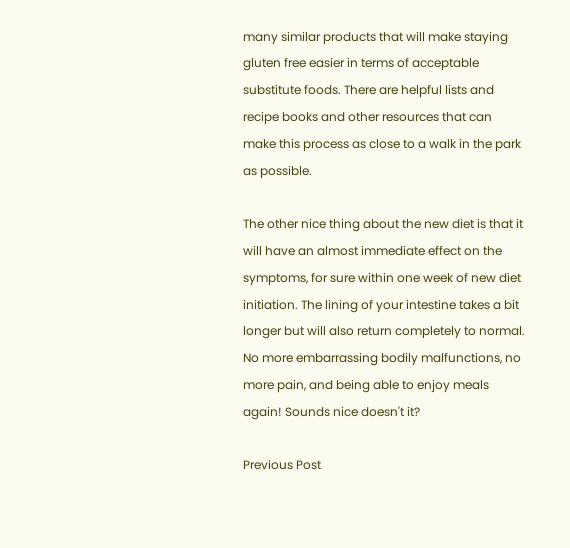many similar products that will make staying gluten free easier in terms of acceptable substitute foods. There are helpful lists and recipe books and other resources that can make this process as close to a walk in the park as possible.

The other nice thing about the new diet is that it will have an almost immediate effect on the symptoms, for sure within one week of new diet initiation. The lining of your intestine takes a bit longer but will also return completely to normal. No more embarrassing bodily malfunctions, no more pain, and being able to enjoy meals again! Sounds nice doesn't it?

Previous Post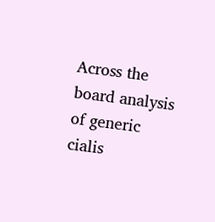Across the board analysis of generic cialis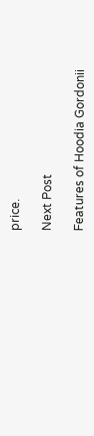price.

Next Post

Features of Hoodia Gordonii